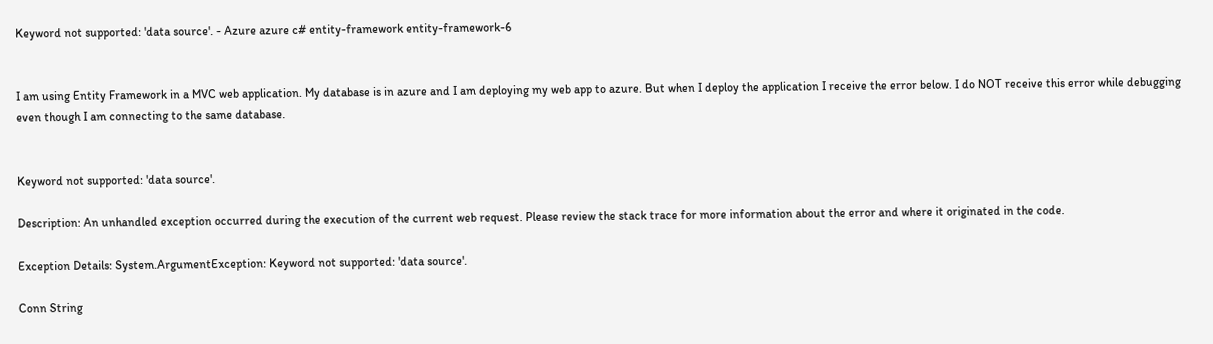Keyword not supported: 'data source'. - Azure azure c# entity-framework entity-framework-6


I am using Entity Framework in a MVC web application. My database is in azure and I am deploying my web app to azure. But when I deploy the application I receive the error below. I do NOT receive this error while debugging even though I am connecting to the same database.


Keyword not supported: 'data source'.

Description: An unhandled exception occurred during the execution of the current web request. Please review the stack trace for more information about the error and where it originated in the code.

Exception Details: System.ArgumentException: Keyword not supported: 'data source'.

Conn String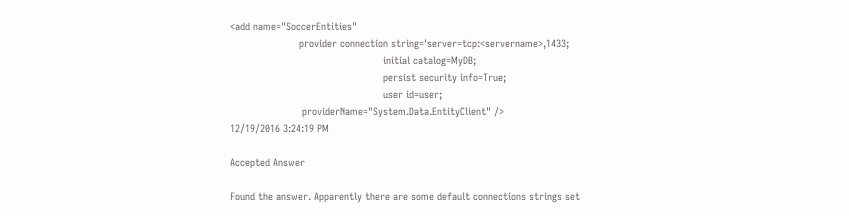<add name="SoccerEntities"
                       provider connection string='server=tcp:<servername>,1433;
                                                   initial catalog=MyDB;
                                                   persist security info=True;
                                                   user id=user;
                        providerName="System.Data.EntityClient" />
12/19/2016 3:24:19 PM

Accepted Answer

Found the answer. Apparently there are some default connections strings set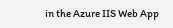in the Azure IIS Web App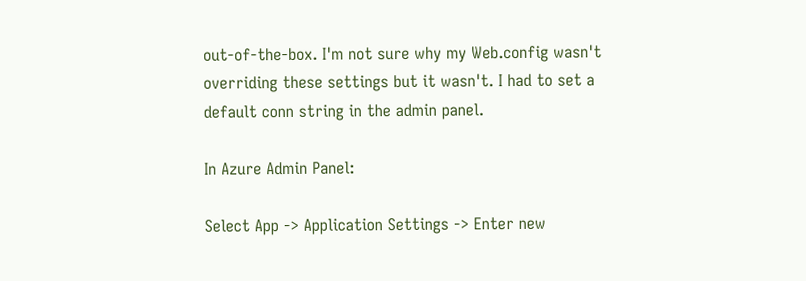out-of-the-box. I'm not sure why my Web.config wasn't overriding these settings but it wasn't. I had to set a default conn string in the admin panel.

In Azure Admin Panel:

Select App -> Application Settings -> Enter new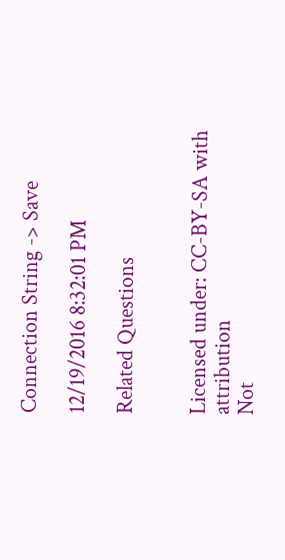Connection String -> Save

12/19/2016 8:32:01 PM

Related Questions


Licensed under: CC-BY-SA with attribution
Not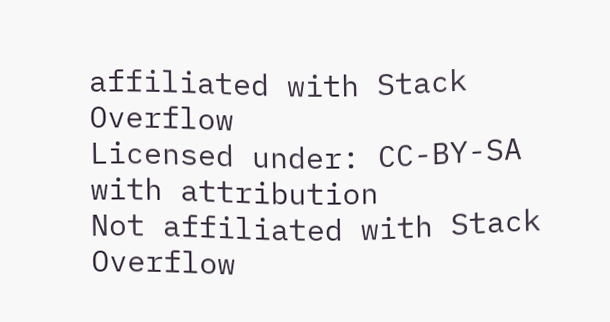affiliated with Stack Overflow
Licensed under: CC-BY-SA with attribution
Not affiliated with Stack Overflow